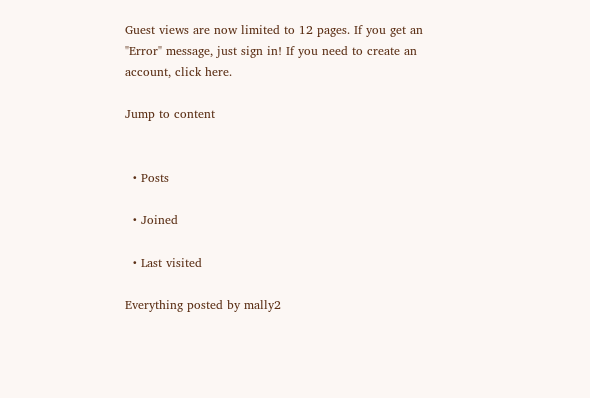Guest views are now limited to 12 pages. If you get an "Error" message, just sign in! If you need to create an account, click here.

Jump to content


  • Posts

  • Joined

  • Last visited

Everything posted by mally2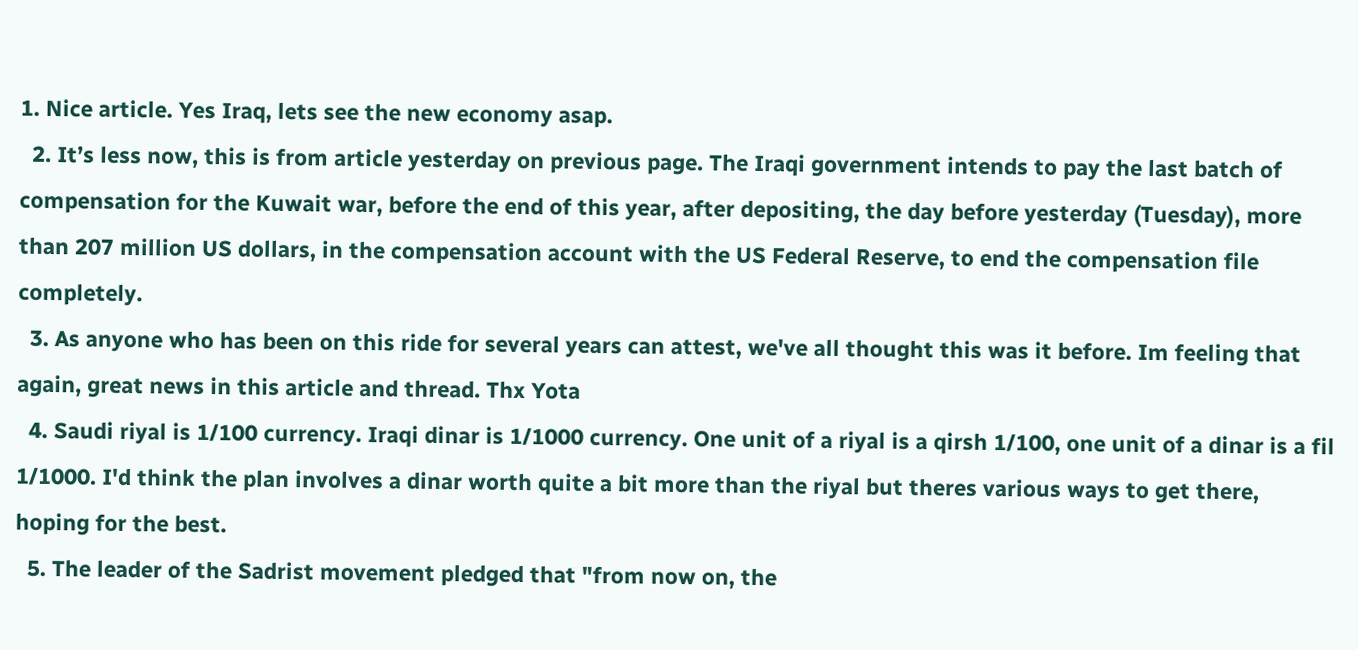1. Nice article. Yes Iraq, lets see the new economy asap.
  2. It’s less now, this is from article yesterday on previous page. The Iraqi government intends to pay the last batch of compensation for the Kuwait war, before the end of this year, after depositing, the day before yesterday (Tuesday), more than 207 million US dollars, in the compensation account with the US Federal Reserve, to end the compensation file completely.
  3. As anyone who has been on this ride for several years can attest, we've all thought this was it before. Im feeling that again, great news in this article and thread. Thx Yota
  4. Saudi riyal is 1/100 currency. Iraqi dinar is 1/1000 currency. One unit of a riyal is a qirsh 1/100, one unit of a dinar is a fil 1/1000. I'd think the plan involves a dinar worth quite a bit more than the riyal but theres various ways to get there, hoping for the best.
  5. The leader of the Sadrist movement pledged that "from now on, the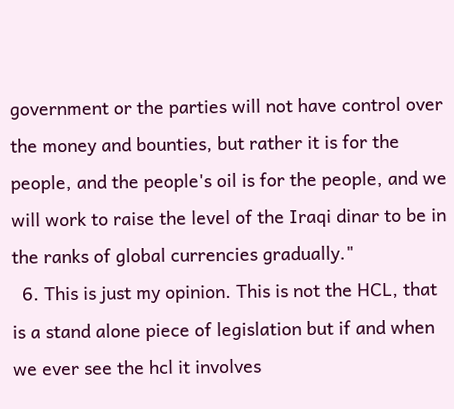government or the parties will not have control over the money and bounties, but rather it is for the people, and the people's oil is for the people, and we will work to raise the level of the Iraqi dinar to be in the ranks of global currencies gradually."
  6. This is just my opinion. This is not the HCL, that is a stand alone piece of legislation but if and when we ever see the hcl it involves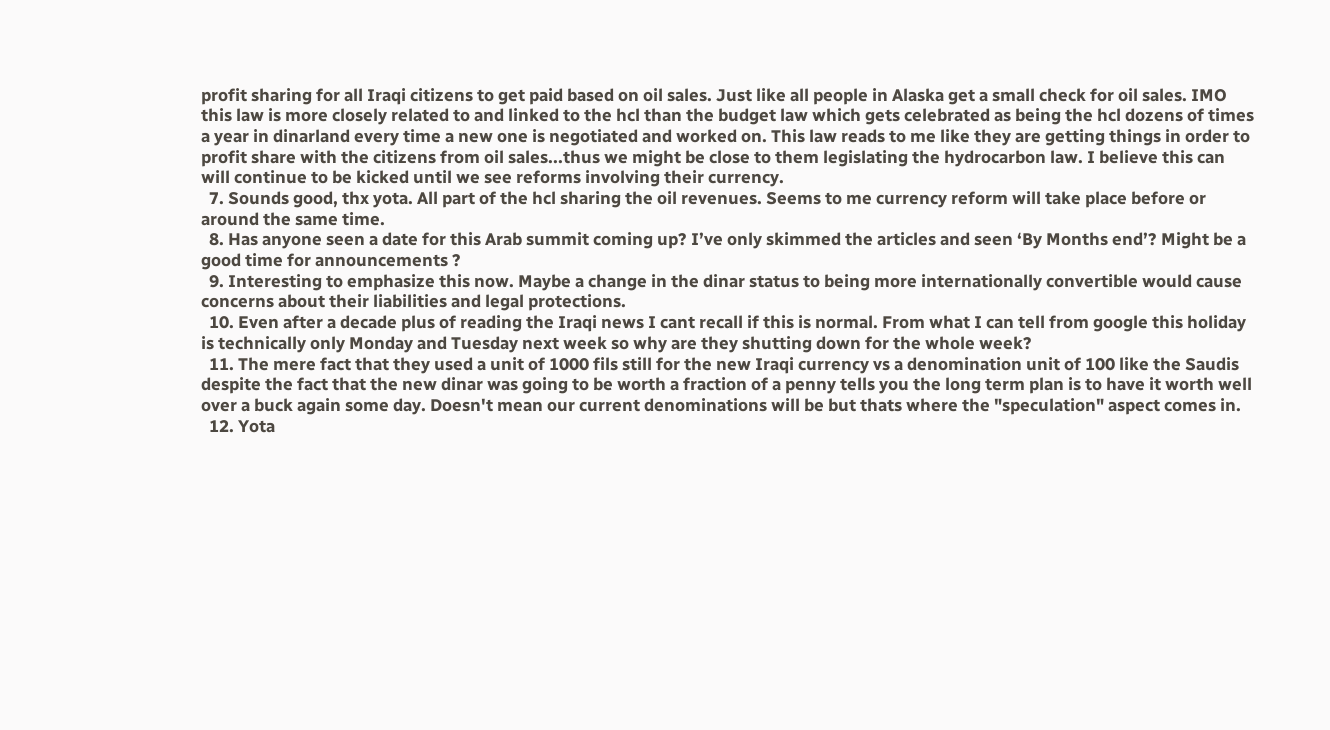profit sharing for all Iraqi citizens to get paid based on oil sales. Just like all people in Alaska get a small check for oil sales. IMO this law is more closely related to and linked to the hcl than the budget law which gets celebrated as being the hcl dozens of times a year in dinarland every time a new one is negotiated and worked on. This law reads to me like they are getting things in order to profit share with the citizens from oil sales...thus we might be close to them legislating the hydrocarbon law. I believe this can will continue to be kicked until we see reforms involving their currency.
  7. Sounds good, thx yota. All part of the hcl sharing the oil revenues. Seems to me currency reform will take place before or around the same time.
  8. Has anyone seen a date for this Arab summit coming up? I’ve only skimmed the articles and seen ‘By Months end’? Might be a good time for announcements ?
  9. Interesting to emphasize this now. Maybe a change in the dinar status to being more internationally convertible would cause concerns about their liabilities and legal protections.
  10. Even after a decade plus of reading the Iraqi news I cant recall if this is normal. From what I can tell from google this holiday is technically only Monday and Tuesday next week so why are they shutting down for the whole week?
  11. The mere fact that they used a unit of 1000 fils still for the new Iraqi currency vs a denomination unit of 100 like the Saudis despite the fact that the new dinar was going to be worth a fraction of a penny tells you the long term plan is to have it worth well over a buck again some day. Doesn't mean our current denominations will be but thats where the "speculation" aspect comes in.
  12. Yota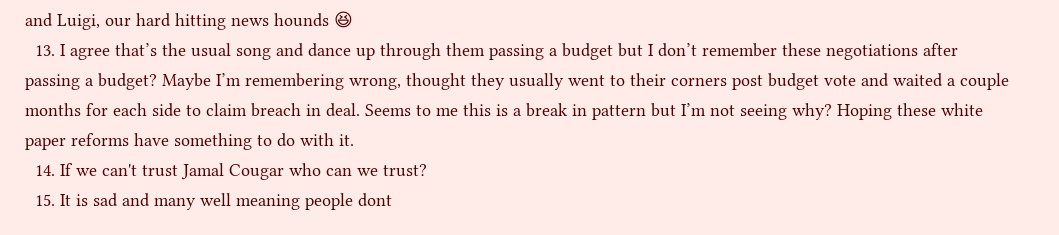and Luigi, our hard hitting news hounds 😆
  13. I agree that’s the usual song and dance up through them passing a budget but I don’t remember these negotiations after passing a budget? Maybe I’m remembering wrong, thought they usually went to their corners post budget vote and waited a couple months for each side to claim breach in deal. Seems to me this is a break in pattern but I’m not seeing why? Hoping these white paper reforms have something to do with it.
  14. If we can't trust Jamal Cougar who can we trust?
  15. It is sad and many well meaning people dont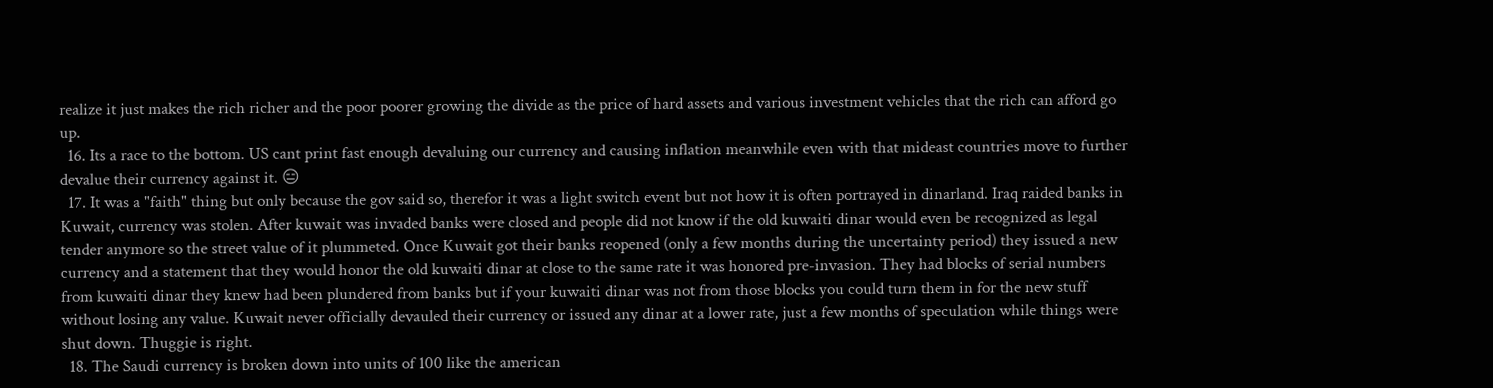realize it just makes the rich richer and the poor poorer growing the divide as the price of hard assets and various investment vehicles that the rich can afford go up.
  16. Its a race to the bottom. US cant print fast enough devaluing our currency and causing inflation meanwhile even with that mideast countries move to further devalue their currency against it. 😑
  17. It was a "faith" thing but only because the gov said so, therefor it was a light switch event but not how it is often portrayed in dinarland. Iraq raided banks in Kuwait, currency was stolen. After kuwait was invaded banks were closed and people did not know if the old kuwaiti dinar would even be recognized as legal tender anymore so the street value of it plummeted. Once Kuwait got their banks reopened (only a few months during the uncertainty period) they issued a new currency and a statement that they would honor the old kuwaiti dinar at close to the same rate it was honored pre-invasion. They had blocks of serial numbers from kuwaiti dinar they knew had been plundered from banks but if your kuwaiti dinar was not from those blocks you could turn them in for the new stuff without losing any value. Kuwait never officially devauled their currency or issued any dinar at a lower rate, just a few months of speculation while things were shut down. Thuggie is right.
  18. The Saudi currency is broken down into units of 100 like the american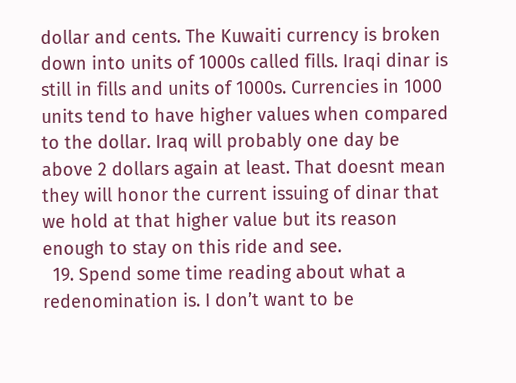dollar and cents. The Kuwaiti currency is broken down into units of 1000s called fills. Iraqi dinar is still in fills and units of 1000s. Currencies in 1000 units tend to have higher values when compared to the dollar. Iraq will probably one day be above 2 dollars again at least. That doesnt mean they will honor the current issuing of dinar that we hold at that higher value but its reason enough to stay on this ride and see.
  19. Spend some time reading about what a redenomination is. I don’t want to be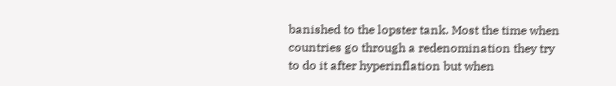banished to the lopster tank. Most the time when countries go through a redenomination they try to do it after hyperinflation but when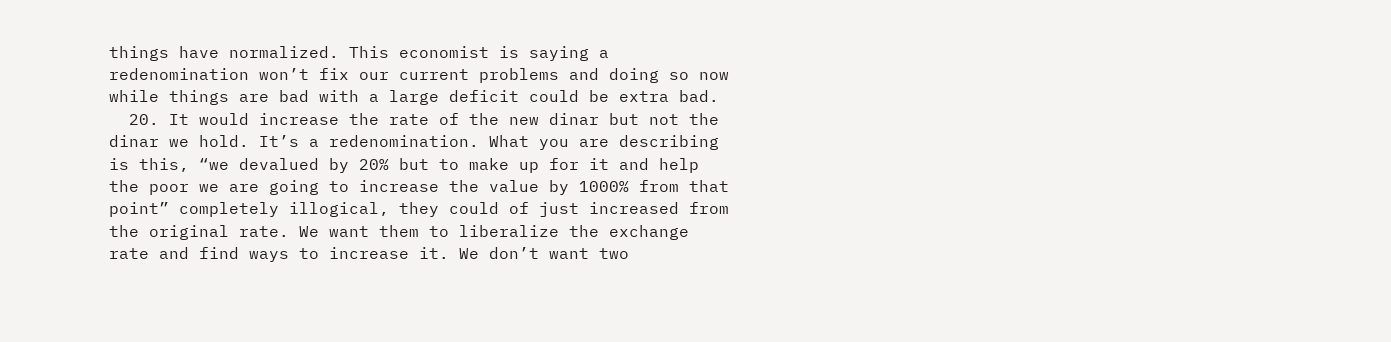things have normalized. This economist is saying a redenomination won’t fix our current problems and doing so now while things are bad with a large deficit could be extra bad.
  20. It would increase the rate of the new dinar but not the dinar we hold. It’s a redenomination. What you are describing is this, “we devalued by 20% but to make up for it and help the poor we are going to increase the value by 1000% from that point” completely illogical, they could of just increased from the original rate. We want them to liberalize the exchange rate and find ways to increase it. We don’t want two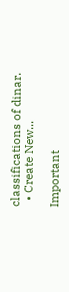classifications of dinar.
  • Create New...

Important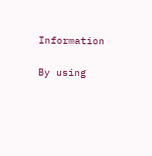Information

By using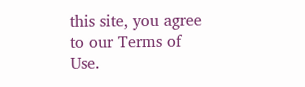this site, you agree to our Terms of Use.